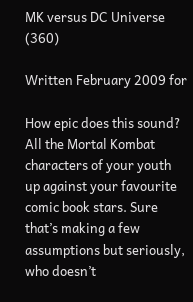MK versus DC Universe (360)

Written February 2009 for

How epic does this sound? All the Mortal Kombat characters of your youth up against your favourite comic book stars. Sure that’s making a few assumptions but seriously, who doesn’t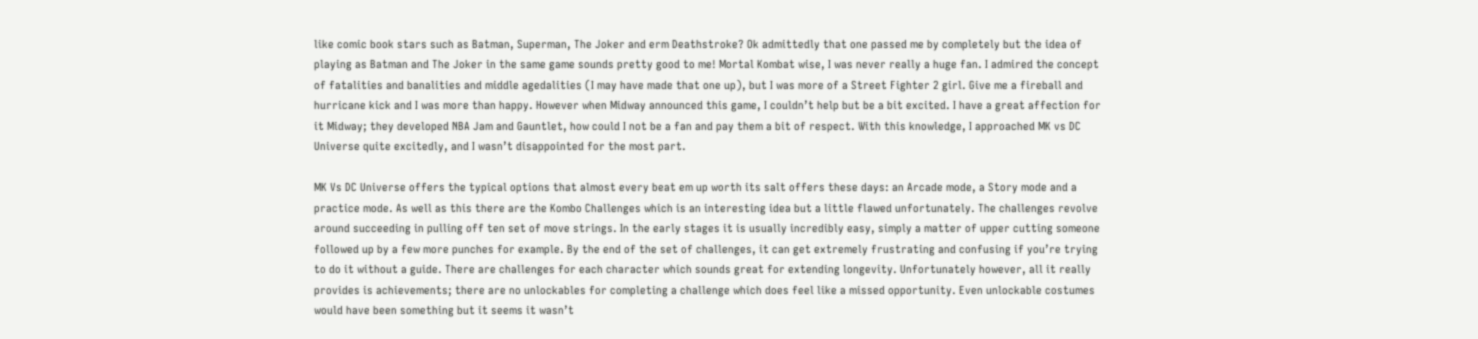like comic book stars such as Batman, Superman, The Joker and erm Deathstroke? Ok admittedly that one passed me by completely but the idea of playing as Batman and The Joker in the same game sounds pretty good to me! Mortal Kombat wise, I was never really a huge fan. I admired the concept of fatalities and banalities and middle agedalities (I may have made that one up), but I was more of a Street Fighter 2 girl. Give me a fireball and hurricane kick and I was more than happy. However when Midway announced this game, I couldn’t help but be a bit excited. I have a great affection for it Midway; they developed NBA Jam and Gauntlet, how could I not be a fan and pay them a bit of respect. With this knowledge, I approached MK vs DC Universe quite excitedly, and I wasn’t disappointed for the most part.

MK Vs DC Universe offers the typical options that almost every beat em up worth its salt offers these days: an Arcade mode, a Story mode and a practice mode. As well as this there are the Kombo Challenges which is an interesting idea but a little flawed unfortunately. The challenges revolve around succeeding in pulling off ten set of move strings. In the early stages it is usually incredibly easy, simply a matter of upper cutting someone followed up by a few more punches for example. By the end of the set of challenges, it can get extremely frustrating and confusing if you’re trying to do it without a guide. There are challenges for each character which sounds great for extending longevity. Unfortunately however, all it really provides is achievements; there are no unlockables for completing a challenge which does feel like a missed opportunity. Even unlockable costumes would have been something but it seems it wasn’t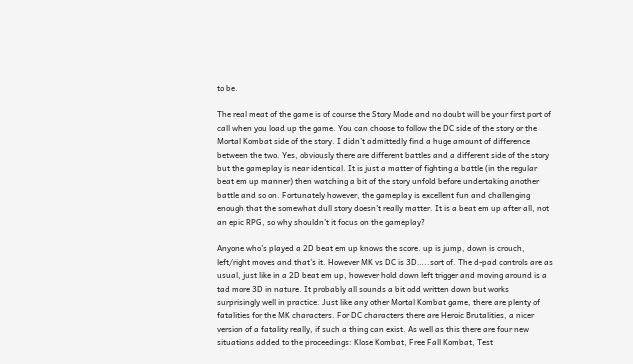to be.

The real meat of the game is of course the Story Mode and no doubt will be your first port of call when you load up the game. You can choose to follow the DC side of the story or the Mortal Kombat side of the story. I didn’t admittedly find a huge amount of difference between the two. Yes, obviously there are different battles and a different side of the story but the gameplay is near identical. It is just a matter of fighting a battle (in the regular beat em up manner) then watching a bit of the story unfold before undertaking another battle and so on. Fortunately however, the gameplay is excellent fun and challenging enough that the somewhat dull story doesn’t really matter. It is a beat em up after all, not an epic RPG, so why shouldn’t it focus on the gameplay?

Anyone who’s played a 2D beat em up knows the score. up is jump, down is crouch, left/right moves and that’s it. However MK vs DC is 3D…..sort of. The d-pad controls are as usual, just like in a 2D beat em up, however hold down left trigger and moving around is a tad more 3D in nature. It probably all sounds a bit odd written down but works surprisingly well in practice. Just like any other Mortal Kombat game, there are plenty of fatalities for the MK characters. For DC characters there are Heroic Brutalities, a nicer version of a fatality really, if such a thing can exist. As well as this there are four new situations added to the proceedings: Klose Kombat, Free Fall Kombat, Test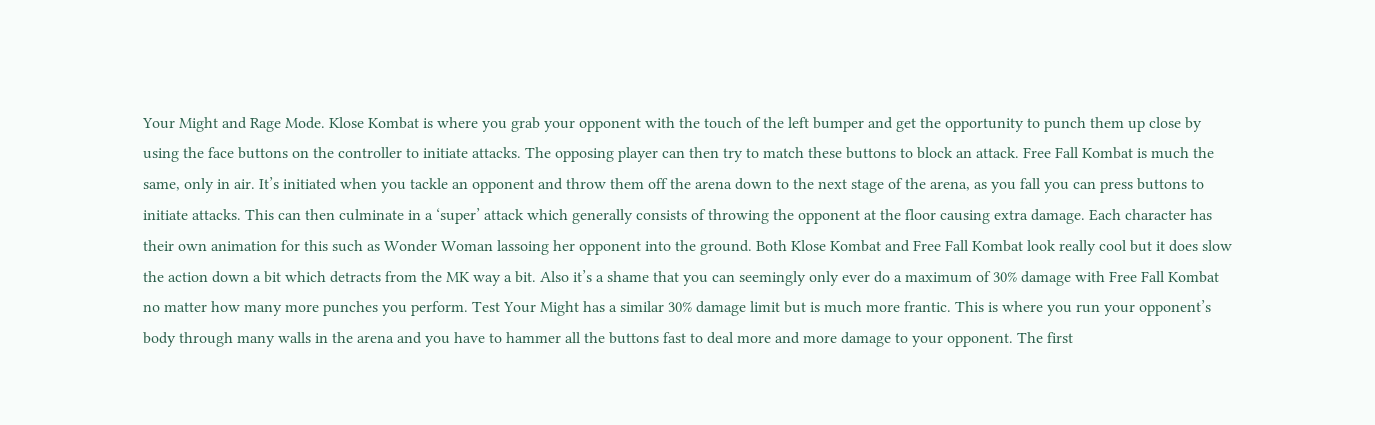Your Might and Rage Mode. Klose Kombat is where you grab your opponent with the touch of the left bumper and get the opportunity to punch them up close by using the face buttons on the controller to initiate attacks. The opposing player can then try to match these buttons to block an attack. Free Fall Kombat is much the same, only in air. It’s initiated when you tackle an opponent and throw them off the arena down to the next stage of the arena, as you fall you can press buttons to initiate attacks. This can then culminate in a ‘super’ attack which generally consists of throwing the opponent at the floor causing extra damage. Each character has their own animation for this such as Wonder Woman lassoing her opponent into the ground. Both Klose Kombat and Free Fall Kombat look really cool but it does slow the action down a bit which detracts from the MK way a bit. Also it’s a shame that you can seemingly only ever do a maximum of 30% damage with Free Fall Kombat no matter how many more punches you perform. Test Your Might has a similar 30% damage limit but is much more frantic. This is where you run your opponent’s body through many walls in the arena and you have to hammer all the buttons fast to deal more and more damage to your opponent. The first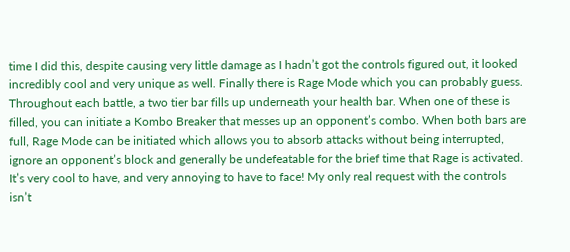time I did this, despite causing very little damage as I hadn’t got the controls figured out, it looked incredibly cool and very unique as well. Finally there is Rage Mode which you can probably guess. Throughout each battle, a two tier bar fills up underneath your health bar. When one of these is filled, you can initiate a Kombo Breaker that messes up an opponent’s combo. When both bars are full, Rage Mode can be initiated which allows you to absorb attacks without being interrupted, ignore an opponent’s block and generally be undefeatable for the brief time that Rage is activated. It’s very cool to have, and very annoying to have to face! My only real request with the controls isn’t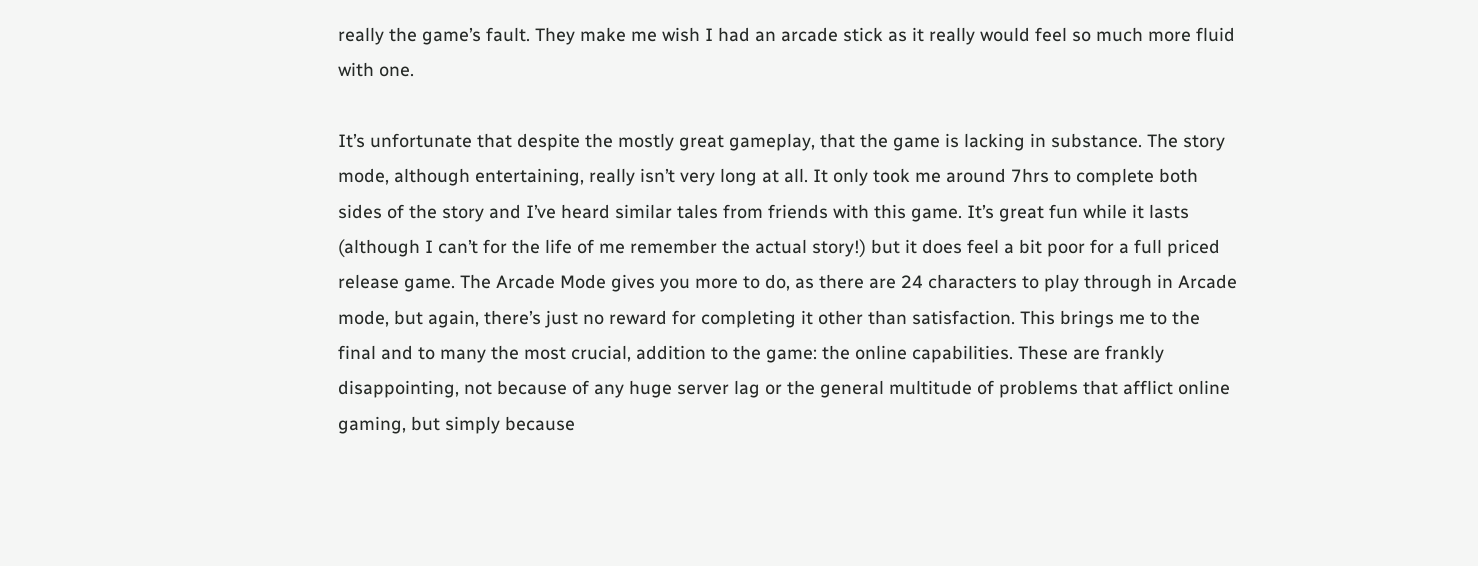really the game’s fault. They make me wish I had an arcade stick as it really would feel so much more fluid with one.

It’s unfortunate that despite the mostly great gameplay, that the game is lacking in substance. The story mode, although entertaining, really isn’t very long at all. It only took me around 7hrs to complete both sides of the story and I’ve heard similar tales from friends with this game. It’s great fun while it lasts (although I can’t for the life of me remember the actual story!) but it does feel a bit poor for a full priced release game. The Arcade Mode gives you more to do, as there are 24 characters to play through in Arcade mode, but again, there’s just no reward for completing it other than satisfaction. This brings me to the final and to many the most crucial, addition to the game: the online capabilities. These are frankly disappointing, not because of any huge server lag or the general multitude of problems that afflict online gaming, but simply because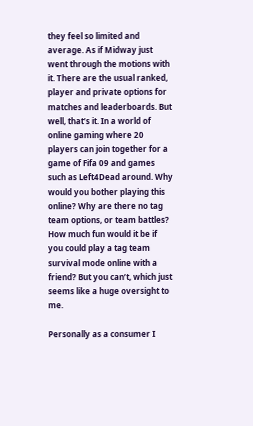they feel so limited and average. As if Midway just went through the motions with it. There are the usual ranked, player and private options for matches and leaderboards. But well, that’s it. In a world of online gaming where 20 players can join together for a game of Fifa 09 and games such as Left4Dead around. Why would you bother playing this online? Why are there no tag team options, or team battles? How much fun would it be if you could play a tag team survival mode online with a friend? But you can’t, which just seems like a huge oversight to me.

Personally as a consumer I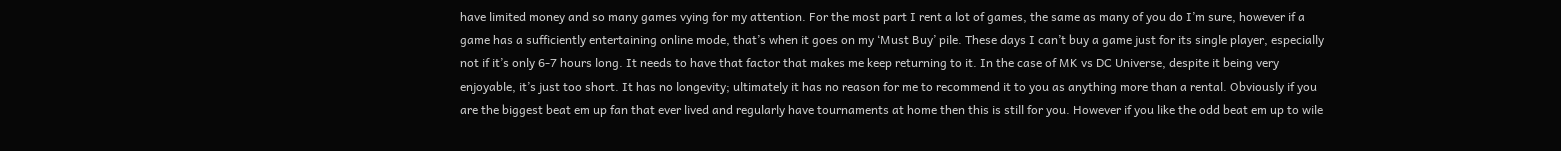have limited money and so many games vying for my attention. For the most part I rent a lot of games, the same as many of you do I’m sure, however if a game has a sufficiently entertaining online mode, that’s when it goes on my ‘Must Buy’ pile. These days I can’t buy a game just for its single player, especially not if it’s only 6-7 hours long. It needs to have that factor that makes me keep returning to it. In the case of MK vs DC Universe, despite it being very enjoyable, it’s just too short. It has no longevity; ultimately it has no reason for me to recommend it to you as anything more than a rental. Obviously if you are the biggest beat em up fan that ever lived and regularly have tournaments at home then this is still for you. However if you like the odd beat em up to wile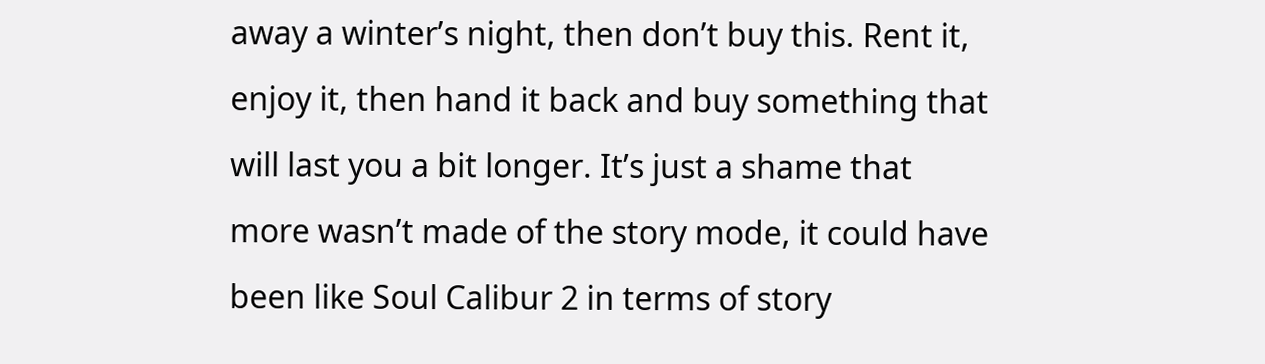away a winter’s night, then don’t buy this. Rent it, enjoy it, then hand it back and buy something that will last you a bit longer. It’s just a shame that more wasn’t made of the story mode, it could have been like Soul Calibur 2 in terms of story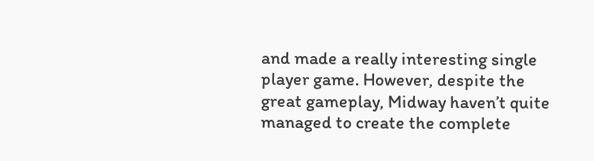and made a really interesting single player game. However, despite the great gameplay, Midway haven’t quite managed to create the complete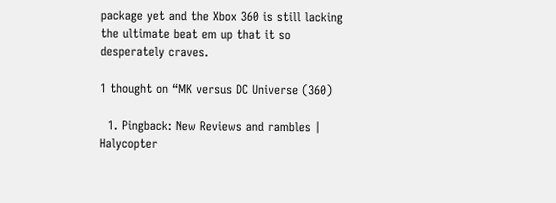package yet and the Xbox 360 is still lacking the ultimate beat em up that it so desperately craves.

1 thought on “MK versus DC Universe (360)

  1. Pingback: New Reviews and rambles | Halycopter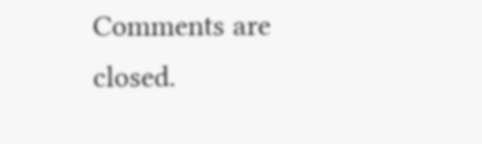Comments are closed.